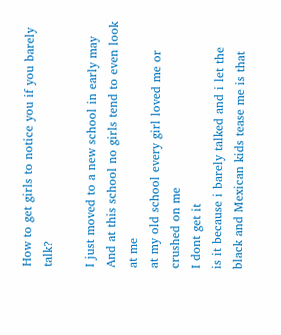How to get girls to notice you if you barely talk?

I just moved to a new school in early may
And at this school no girls tend to even look at me
at my old school every girl loved me or crushed on me
I dont get it
is it because i barely talked and i let the black and Mexican kids tease me is that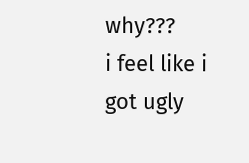why???
i feel like i got ugly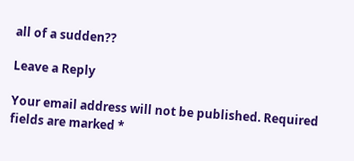all of a sudden??

Leave a Reply

Your email address will not be published. Required fields are marked *